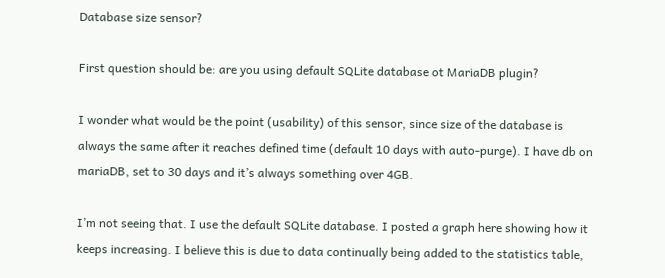Database size sensor?

First question should be: are you using default SQLite database ot MariaDB plugin?

I wonder what would be the point (usability) of this sensor, since size of the database is always the same after it reaches defined time (default 10 days with auto-purge). I have db on mariaDB, set to 30 days and it’s always something over 4GB.

I’m not seeing that. I use the default SQLite database. I posted a graph here showing how it keeps increasing. I believe this is due to data continually being added to the statistics table,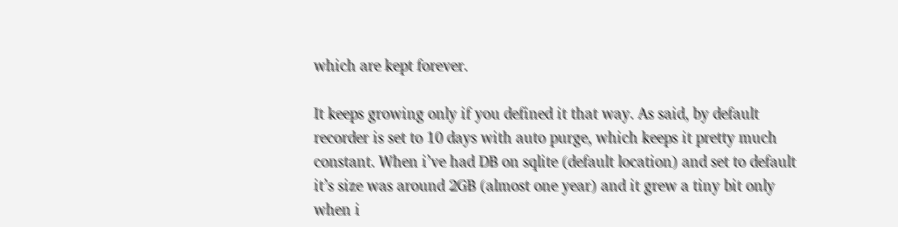which are kept forever.

It keeps growing only if you defined it that way. As said, by default recorder is set to 10 days with auto purge, which keeps it pretty much constant. When i’ve had DB on sqlite (default location) and set to default it’s size was around 2GB (almost one year) and it grew a tiny bit only when i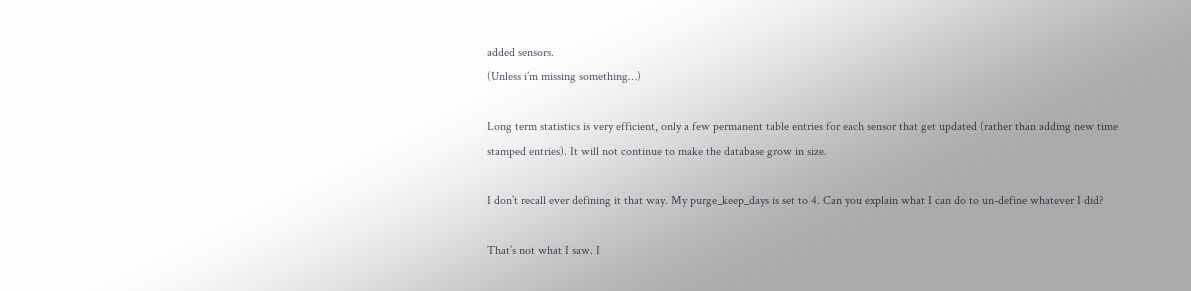added sensors.
(Unless i’m missing something…)

Long term statistics is very efficient, only a few permanent table entries for each sensor that get updated (rather than adding new time stamped entries). It will not continue to make the database grow in size.

I don’t recall ever defining it that way. My purge_keep_days is set to 4. Can you explain what I can do to un-define whatever I did?

That’s not what I saw. I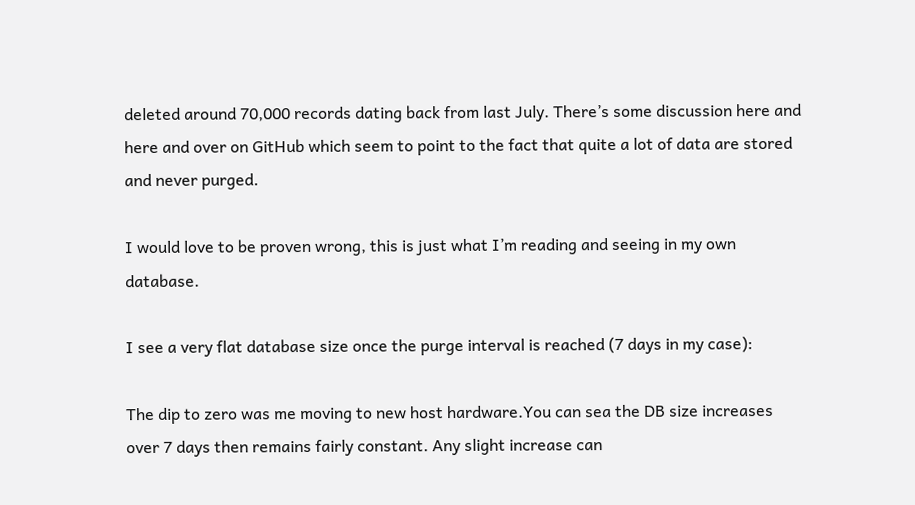deleted around 70,000 records dating back from last July. There’s some discussion here and here and over on GitHub which seem to point to the fact that quite a lot of data are stored and never purged.

I would love to be proven wrong, this is just what I’m reading and seeing in my own database.

I see a very flat database size once the purge interval is reached (7 days in my case):

The dip to zero was me moving to new host hardware.You can sea the DB size increases over 7 days then remains fairly constant. Any slight increase can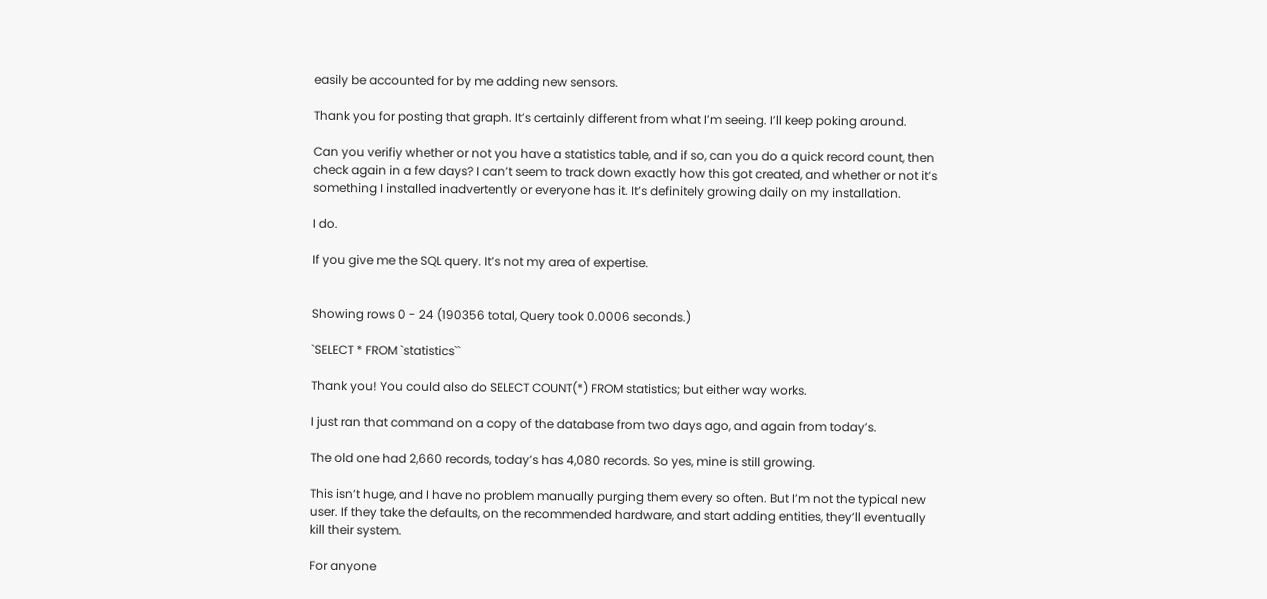easily be accounted for by me adding new sensors.

Thank you for posting that graph. It’s certainly different from what I’m seeing. I’ll keep poking around.

Can you verifiy whether or not you have a statistics table, and if so, can you do a quick record count, then check again in a few days? I can’t seem to track down exactly how this got created, and whether or not it’s something I installed inadvertently or everyone has it. It’s definitely growing daily on my installation.

I do.

If you give me the SQL query. It’s not my area of expertise.


Showing rows 0 - 24 (190356 total, Query took 0.0006 seconds.)

`SELECT * FROM `statistics``

Thank you! You could also do SELECT COUNT(*) FROM statistics; but either way works.

I just ran that command on a copy of the database from two days ago, and again from today’s.

The old one had 2,660 records, today’s has 4,080 records. So yes, mine is still growing.

This isn’t huge, and I have no problem manually purging them every so often. But I’m not the typical new user. If they take the defaults, on the recommended hardware, and start adding entities, they’ll eventually kill their system.

For anyone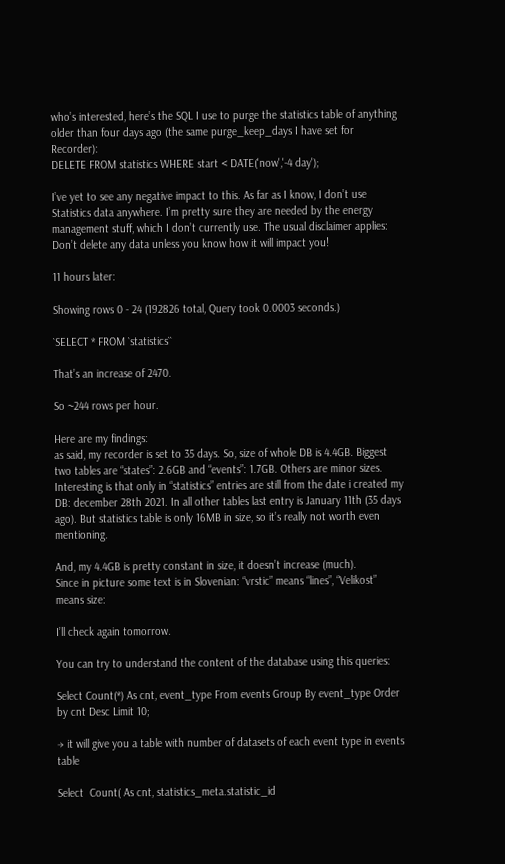who’s interested, here’s the SQL I use to purge the statistics table of anything older than four days ago (the same purge_keep_days I have set for Recorder):
DELETE FROM statistics WHERE start < DATE('now','-4 day');

I’ve yet to see any negative impact to this. As far as I know, I don’t use Statistics data anywhere. I’m pretty sure they are needed by the energy management stuff, which I don’t currently use. The usual disclaimer applies: Don’t delete any data unless you know how it will impact you!

11 hours later:

Showing rows 0 - 24 (192826 total, Query took 0.0003 seconds.)

`SELECT * FROM `statistics``

That’s an increase of 2470.

So ~244 rows per hour.

Here are my findings:
as said, my recorder is set to 35 days. So, size of whole DB is 4.4GB. Biggest two tables are “states”: 2.6GB and “events”: 1.7GB. Others are minor sizes.
Interesting is that only in “statistics” entries are still from the date i created my DB: december 28th 2021. In all other tables last entry is January 11th (35 days ago). But statistics table is only 16MB in size, so it’s really not worth even mentioning.

And, my 4.4GB is pretty constant in size, it doesn’t increase (much).
Since in picture some text is in Slovenian: “vrstic” means “lines”, “Velikost” means size:

I’ll check again tomorrow.

You can try to understand the content of the database using this queries:

Select Count(*) As cnt, event_type From events Group By event_type Order by cnt Desc Limit 10;

→ it will give you a table with number of datasets of each event type in events table

Select  Count( As cnt, statistics_meta.statistic_id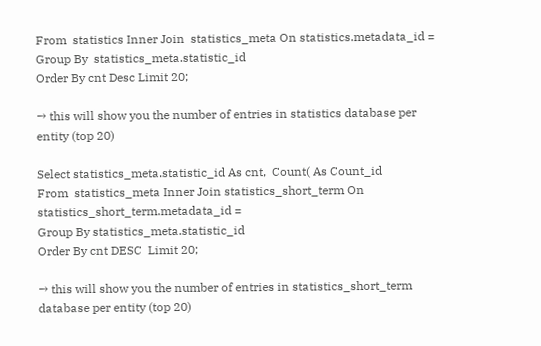From  statistics Inner Join  statistics_meta On statistics.metadata_id =
Group By  statistics_meta.statistic_id
Order By cnt Desc Limit 20;

→ this will show you the number of entries in statistics database per entity (top 20)

Select statistics_meta.statistic_id As cnt,  Count( As Count_id
From  statistics_meta Inner Join statistics_short_term On statistics_short_term.metadata_id =
Group By statistics_meta.statistic_id
Order By cnt DESC  Limit 20;

→ this will show you the number of entries in statistics_short_term database per entity (top 20)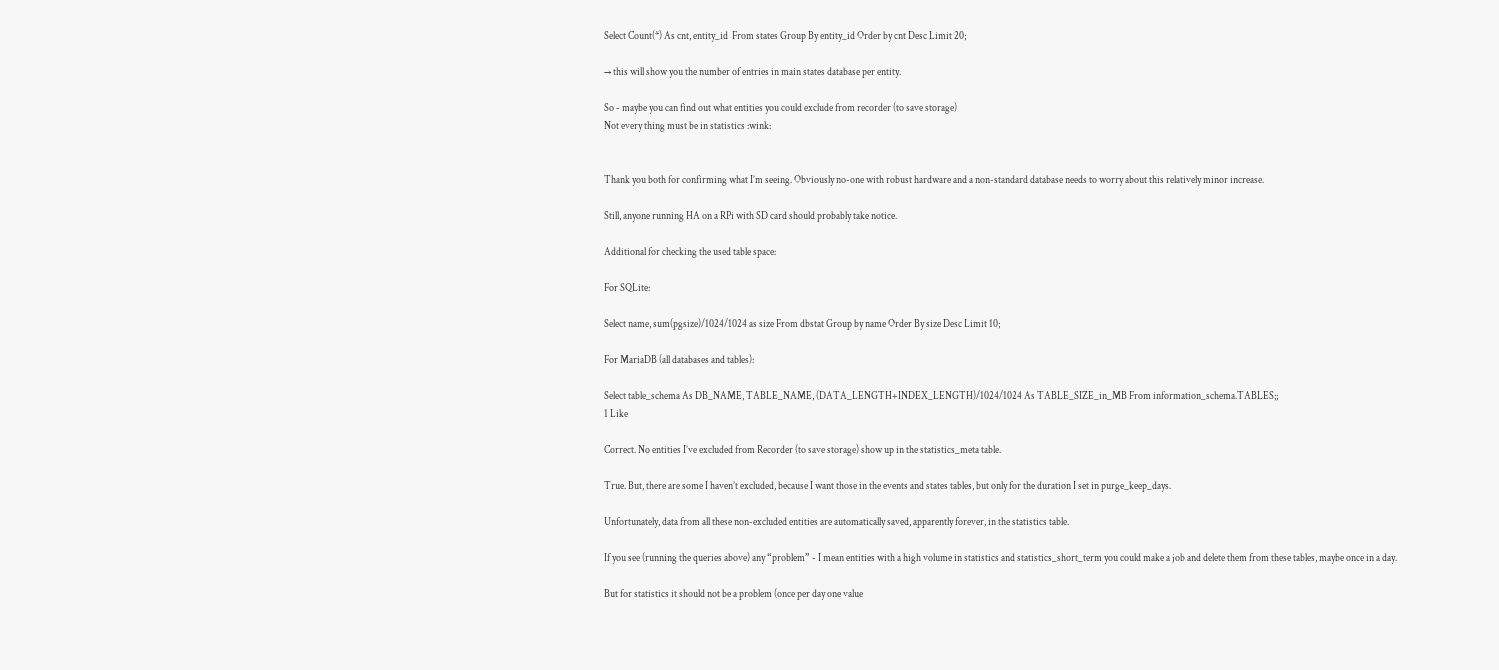Select Count(*) As cnt, entity_id  From states Group By entity_id Order by cnt Desc Limit 20;

→ this will show you the number of entries in main states database per entity.

So - maybe you can find out what entities you could exclude from recorder (to save storage)
Not every thing must be in statistics :wink:


Thank you both for confirming what I’m seeing. Obviously no-one with robust hardware and a non-standard database needs to worry about this relatively minor increase.

Still, anyone running HA on a RPi with SD card should probably take notice.

Additional for checking the used table space:

For SQLite:

Select name, sum(pgsize)/1024/1024 as size From dbstat Group by name Order By size Desc Limit 10;

For MariaDB (all databases and tables):

Select table_schema As DB_NAME, TABLE_NAME, (DATA_LENGTH+INDEX_LENGTH)/1024/1024 As TABLE_SIZE_in_MB From information_schema.TABLES;;
1 Like

Correct. No entities I’ve excluded from Recorder (to save storage) show up in the statistics_meta table.

True. But, there are some I haven’t excluded, because I want those in the events and states tables, but only for the duration I set in purge_keep_days.

Unfortunately, data from all these non-excluded entities are automatically saved, apparently forever, in the statistics table.

If you see (running the queries above) any “problem” - I mean entities with a high volume in statistics and statistics_short_term you could make a job and delete them from these tables, maybe once in a day.

But for statistics it should not be a problem (once per day one value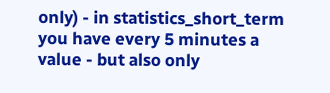only) - in statistics_short_term you have every 5 minutes a value - but also only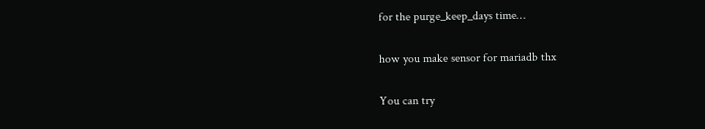for the purge_keep_days time…

how you make sensor for mariadb thx

You can try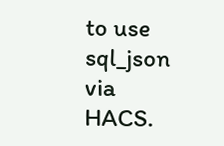to use sql_json via HACS.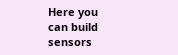Here you can build sensors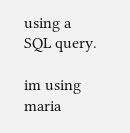using a SQL query.

im using maria